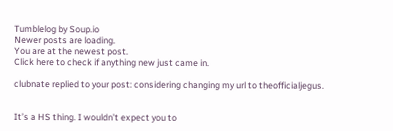Tumblelog by Soup.io
Newer posts are loading.
You are at the newest post.
Click here to check if anything new just came in.

clubnate replied to your post: considering changing my url to theofficialjegus.


It’s a HS thing. I wouldn’t expect you to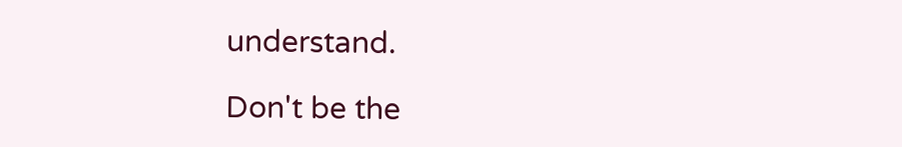understand.

Don't be the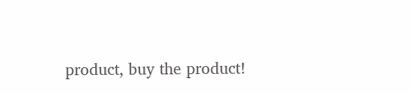product, buy the product!